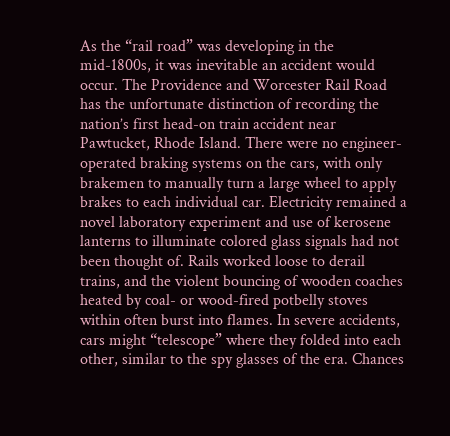As the “rail road” was developing in the mid-1800s, it was inevitable an accident would occur. The Providence and Worcester Rail Road has the unfortunate distinction of recording the nation’s first head-on train accident near Pawtucket, Rhode Island. There were no engineer-operated braking systems on the cars, with only brakemen to manually turn a large wheel to apply brakes to each individual car. Electricity remained a novel laboratory experiment and use of kerosene lanterns to illuminate colored glass signals had not been thought of. Rails worked loose to derail trains, and the violent bouncing of wooden coaches heated by coal- or wood-fired potbelly stoves within often burst into flames. In severe accidents, cars might “telescope” where they folded into each other, similar to the spy glasses of the era. Chances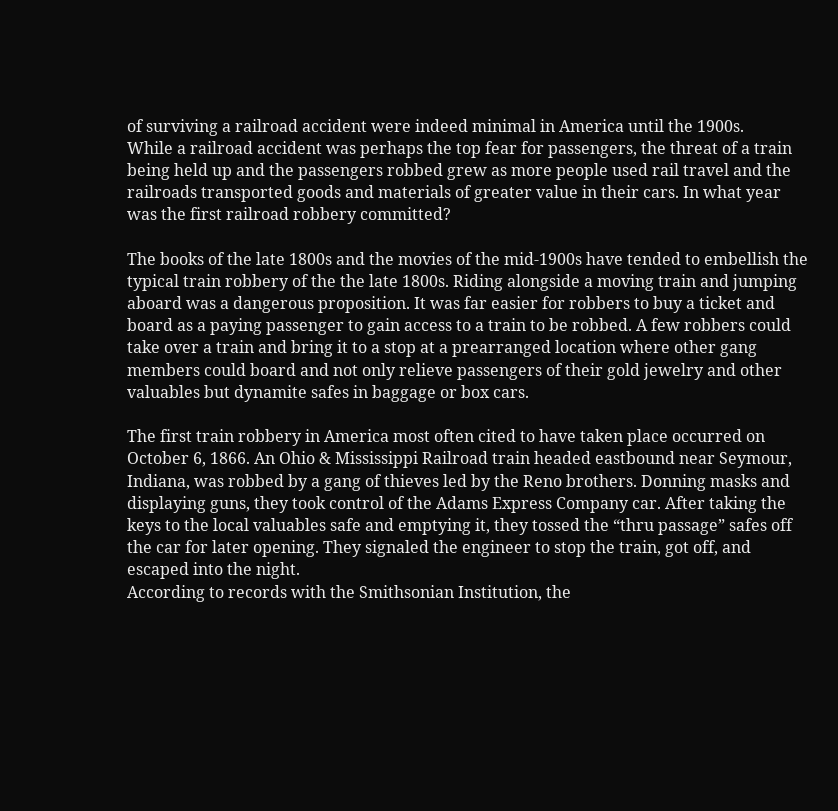of surviving a railroad accident were indeed minimal in America until the 1900s.
While a railroad accident was perhaps the top fear for passengers, the threat of a train being held up and the passengers robbed grew as more people used rail travel and the railroads transported goods and materials of greater value in their cars. In what year was the first railroad robbery committed?

The books of the late 1800s and the movies of the mid-1900s have tended to embellish the typical train robbery of the the late 1800s. Riding alongside a moving train and jumping aboard was a dangerous proposition. It was far easier for robbers to buy a ticket and board as a paying passenger to gain access to a train to be robbed. A few robbers could take over a train and bring it to a stop at a prearranged location where other gang members could board and not only relieve passengers of their gold jewelry and other valuables but dynamite safes in baggage or box cars.

The first train robbery in America most often cited to have taken place occurred on October 6, 1866. An Ohio & Mississippi Railroad train headed eastbound near Seymour, Indiana, was robbed by a gang of thieves led by the Reno brothers. Donning masks and displaying guns, they took control of the Adams Express Company car. After taking the keys to the local valuables safe and emptying it, they tossed the “thru passage” safes off the car for later opening. They signaled the engineer to stop the train, got off, and escaped into the night.
According to records with the Smithsonian Institution, the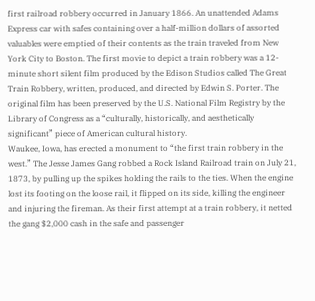first railroad robbery occurred in January 1866. An unattended Adams Express car with safes containing over a half-million dollars of assorted valuables were emptied of their contents as the train traveled from New York City to Boston. The first movie to depict a train robbery was a 12-minute short silent film produced by the Edison Studios called The Great Train Robbery, written, produced, and directed by Edwin S. Porter. The original film has been preserved by the U.S. National Film Registry by the Library of Congress as a “culturally, historically, and aesthetically significant” piece of American cultural history.
Waukee, Iowa, has erected a monument to “the first train robbery in the west.” The Jesse James Gang robbed a Rock Island Railroad train on July 21, 1873, by pulling up the spikes holding the rails to the ties. When the engine lost its footing on the loose rail, it flipped on its side, killing the engineer and injuring the fireman. As their first attempt at a train robbery, it netted the gang $2,000 cash in the safe and passenger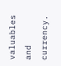valuables and currency.